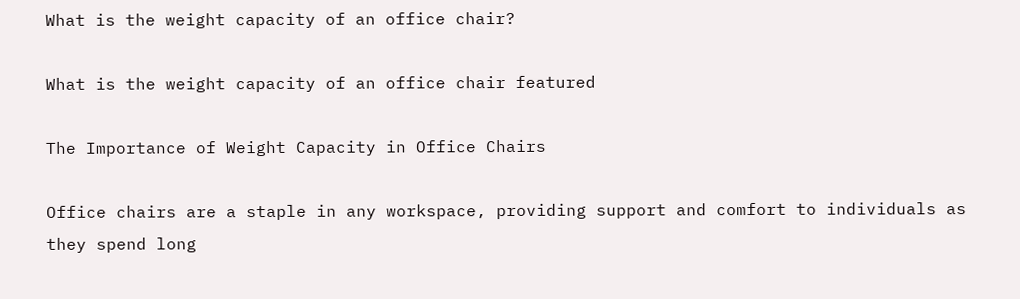What is the weight capacity of an office chair?

What is the weight capacity of an office chair featured

The Importance of Weight Capacity in Office Chairs

Office chairs are a staple in any workspace, providing support and comfort to individuals as they spend long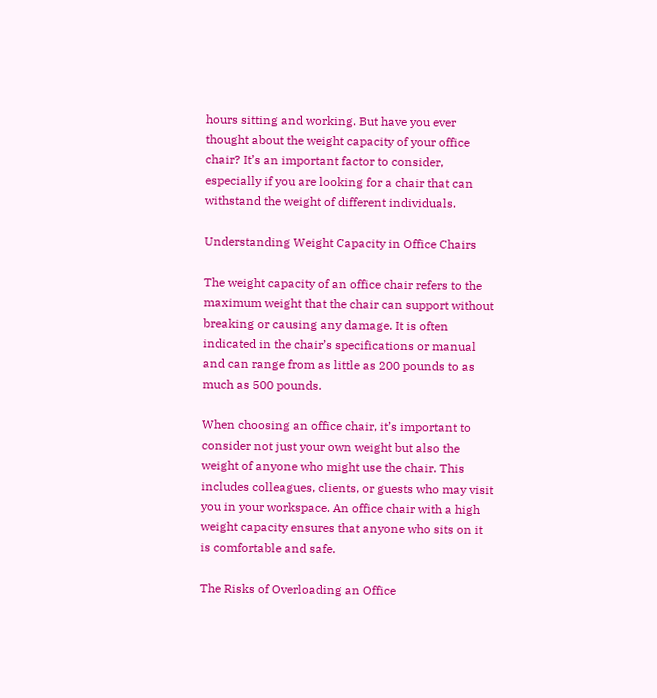hours sitting and working. But have you ever thought about the weight capacity of your office chair? It’s an important factor to consider, especially if you are looking for a chair that can withstand the weight of different individuals.

Understanding Weight Capacity in Office Chairs

The weight capacity of an office chair refers to the maximum weight that the chair can support without breaking or causing any damage. It is often indicated in the chair’s specifications or manual and can range from as little as 200 pounds to as much as 500 pounds.

When choosing an office chair, it’s important to consider not just your own weight but also the weight of anyone who might use the chair. This includes colleagues, clients, or guests who may visit you in your workspace. An office chair with a high weight capacity ensures that anyone who sits on it is comfortable and safe.

The Risks of Overloading an Office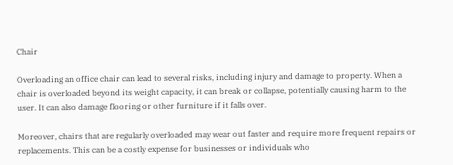Chair

Overloading an office chair can lead to several risks, including injury and damage to property. When a chair is overloaded beyond its weight capacity, it can break or collapse, potentially causing harm to the user. It can also damage flooring or other furniture if it falls over.

Moreover, chairs that are regularly overloaded may wear out faster and require more frequent repairs or replacements. This can be a costly expense for businesses or individuals who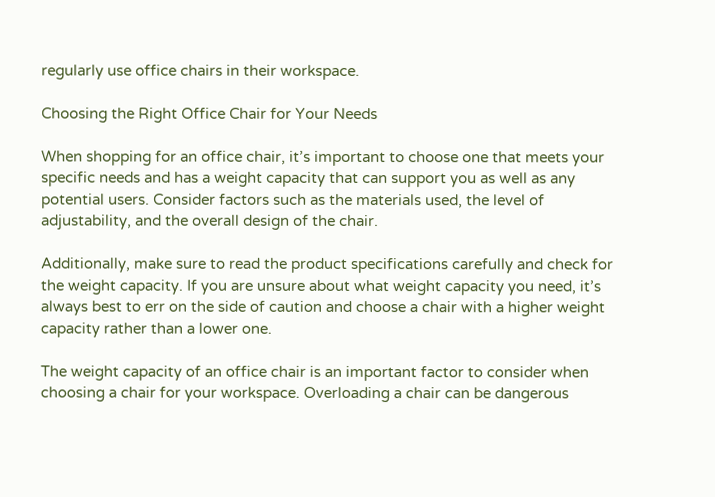regularly use office chairs in their workspace.

Choosing the Right Office Chair for Your Needs

When shopping for an office chair, it’s important to choose one that meets your specific needs and has a weight capacity that can support you as well as any potential users. Consider factors such as the materials used, the level of adjustability, and the overall design of the chair.

Additionally, make sure to read the product specifications carefully and check for the weight capacity. If you are unsure about what weight capacity you need, it’s always best to err on the side of caution and choose a chair with a higher weight capacity rather than a lower one.

The weight capacity of an office chair is an important factor to consider when choosing a chair for your workspace. Overloading a chair can be dangerous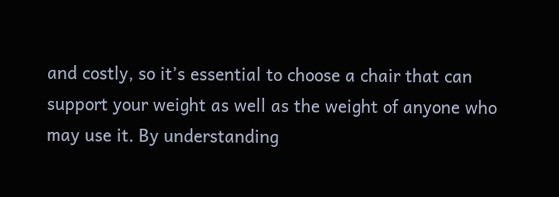and costly, so it’s essential to choose a chair that can support your weight as well as the weight of anyone who may use it. By understanding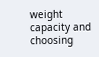weight capacity and choosing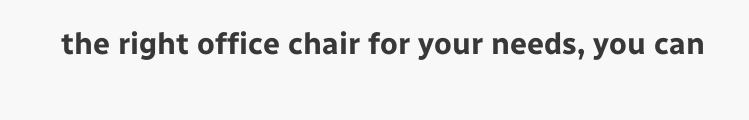the right office chair for your needs, you can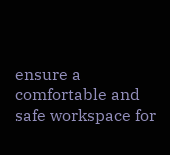ensure a comfortable and safe workspace for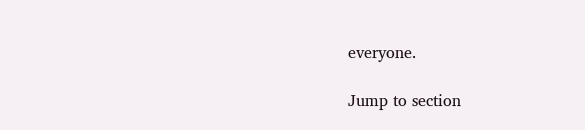everyone.

Jump to section